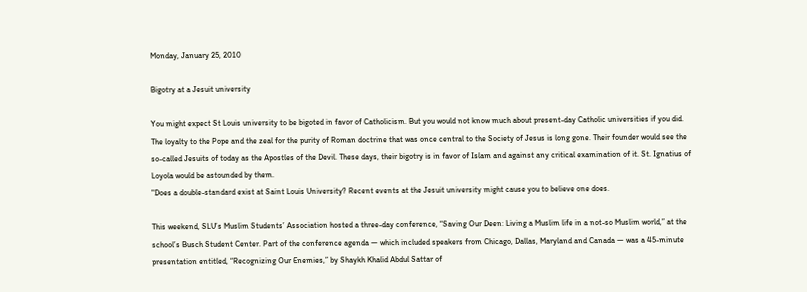Monday, January 25, 2010

Bigotry at a Jesuit university

You might expect St Louis university to be bigoted in favor of Catholicism. But you would not know much about present-day Catholic universities if you did. The loyalty to the Pope and the zeal for the purity of Roman doctrine that was once central to the Society of Jesus is long gone. Their founder would see the so-called Jesuits of today as the Apostles of the Devil. These days, their bigotry is in favor of Islam and against any critical examination of it. St. Ignatius of Loyola would be astounded by them.
"Does a double-standard exist at Saint Louis University? Recent events at the Jesuit university might cause you to believe one does.

This weekend, SLU’s Muslim Students’ Association hosted a three-day conference, “Saving Our Deen: Living a Muslim life in a not-so Muslim world,” at the school’s Busch Student Center. Part of the conference agenda — which included speakers from Chicago, Dallas, Maryland and Canada — was a 45-minute presentation entitled, “Recognizing Our Enemies,” by Shaykh Khalid Abdul Sattar of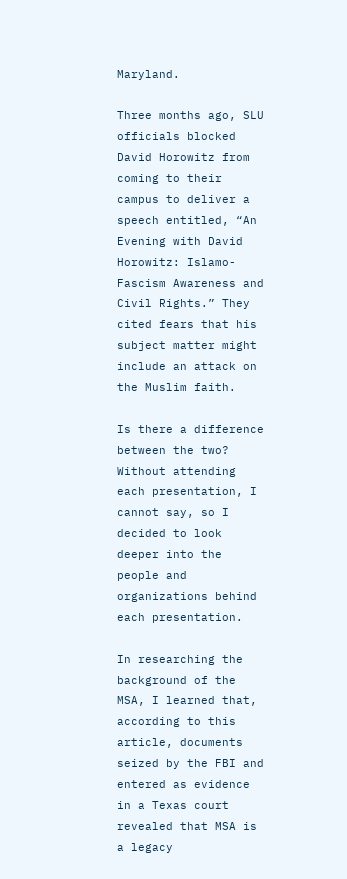Maryland.

Three months ago, SLU officials blocked David Horowitz from coming to their campus to deliver a speech entitled, “An Evening with David Horowitz: Islamo-Fascism Awareness and Civil Rights.” They cited fears that his subject matter might include an attack on the Muslim faith.

Is there a difference between the two? Without attending each presentation, I cannot say, so I decided to look deeper into the people and organizations behind each presentation.

In researching the background of the MSA, I learned that, according to this article, documents seized by the FBI and entered as evidence in a Texas court revealed that MSA is a legacy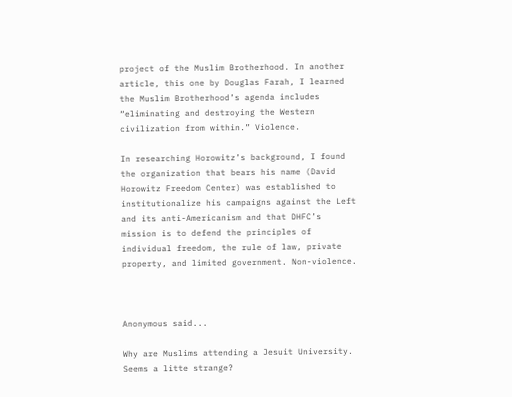project of the Muslim Brotherhood. In another article, this one by Douglas Farah, I learned the Muslim Brotherhood’s agenda includes “eliminating and destroying the Western civilization from within.” Violence.

In researching Horowitz’s background, I found the organization that bears his name (David Horowitz Freedom Center) was established to institutionalize his campaigns against the Left and its anti-Americanism and that DHFC’s mission is to defend the principles of individual freedom, the rule of law, private property, and limited government. Non-violence.



Anonymous said...

Why are Muslims attending a Jesuit University. Seems a litte strange?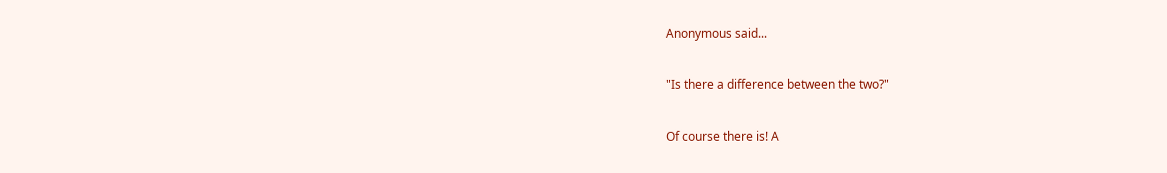Anonymous said...

"Is there a difference between the two?"

Of course there is! A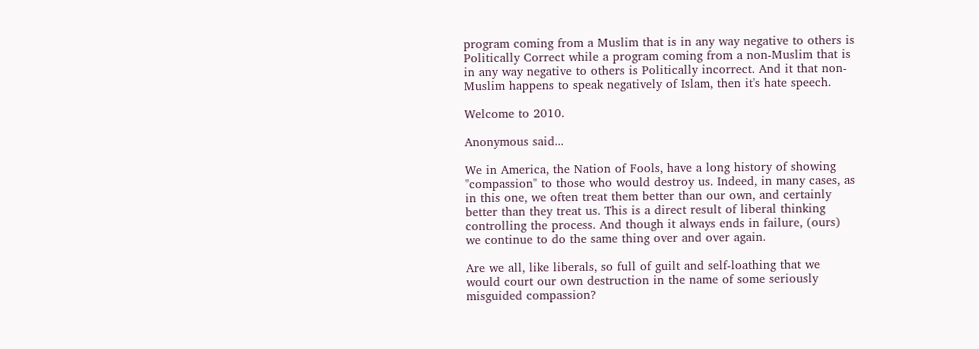program coming from a Muslim that is in any way negative to others is Politically Correct while a program coming from a non-Muslim that is in any way negative to others is Politically incorrect. And it that non-Muslim happens to speak negatively of Islam, then it's hate speech.

Welcome to 2010.

Anonymous said...

We in America, the Nation of Fools, have a long history of showing "compassion" to those who would destroy us. Indeed, in many cases, as in this one, we often treat them better than our own, and certainly better than they treat us. This is a direct result of liberal thinking controlling the process. And though it always ends in failure, (ours) we continue to do the same thing over and over again.

Are we all, like liberals, so full of guilt and self-loathing that we would court our own destruction in the name of some seriously misguided compassion?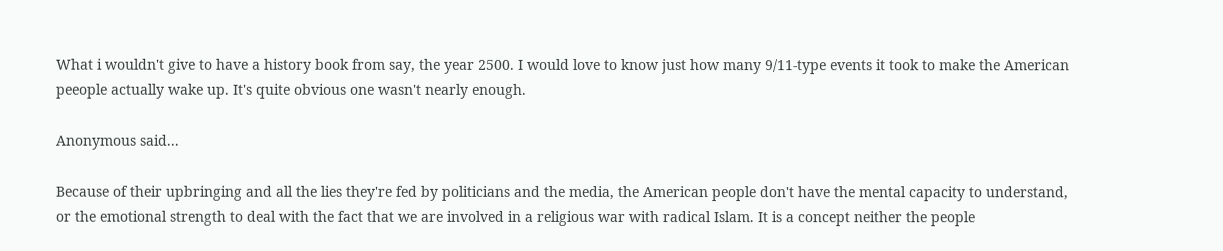What i wouldn't give to have a history book from say, the year 2500. I would love to know just how many 9/11-type events it took to make the American peeople actually wake up. It's quite obvious one wasn't nearly enough.

Anonymous said...

Because of their upbringing and all the lies they're fed by politicians and the media, the American people don't have the mental capacity to understand, or the emotional strength to deal with the fact that we are involved in a religious war with radical Islam. It is a concept neither the people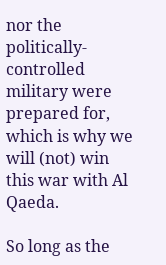nor the politically-controlled military were prepared for, which is why we will (not) win this war with Al Qaeda.

So long as the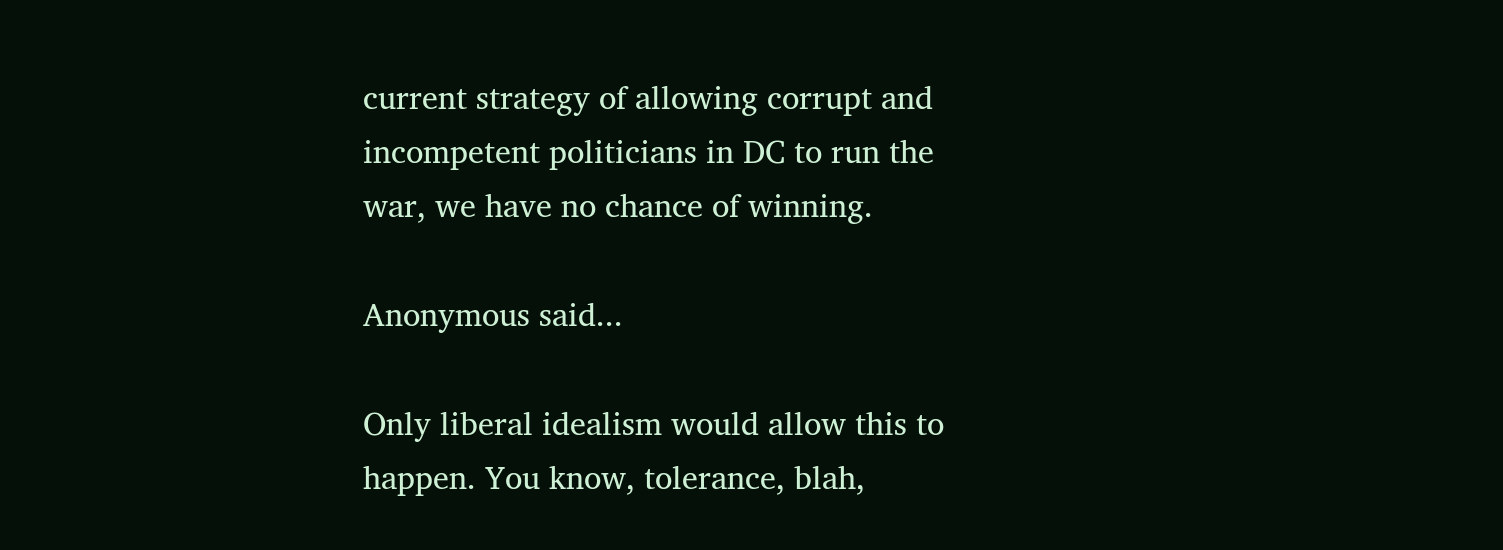current strategy of allowing corrupt and incompetent politicians in DC to run the war, we have no chance of winning.

Anonymous said...

Only liberal idealism would allow this to happen. You know, tolerance, blah,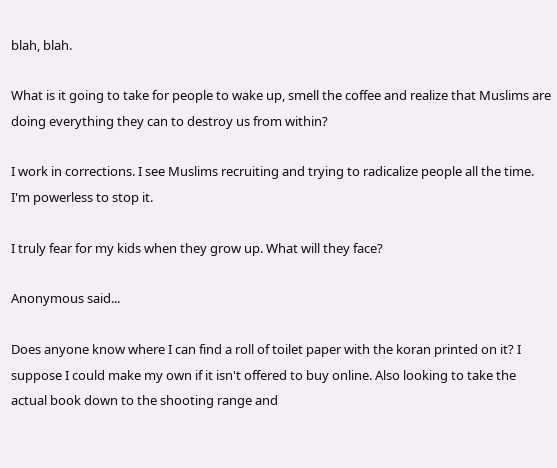blah, blah.

What is it going to take for people to wake up, smell the coffee and realize that Muslims are doing everything they can to destroy us from within?

I work in corrections. I see Muslims recruiting and trying to radicalize people all the time. I'm powerless to stop it.

I truly fear for my kids when they grow up. What will they face?

Anonymous said...

Does anyone know where I can find a roll of toilet paper with the koran printed on it? I suppose I could make my own if it isn't offered to buy online. Also looking to take the actual book down to the shooting range and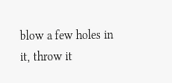blow a few holes in it, throw it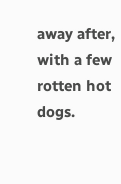away after, with a few rotten hot dogs.